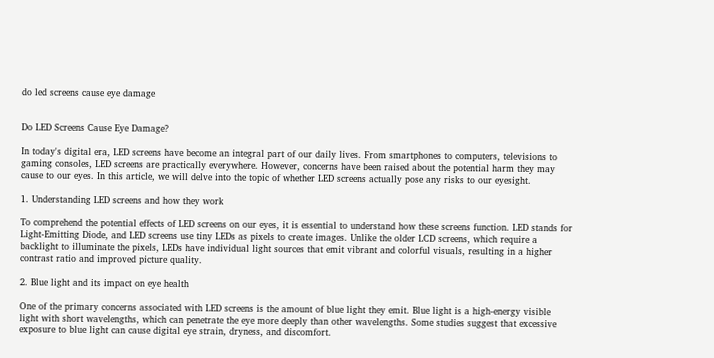do led screens cause eye damage


Do LED Screens Cause Eye Damage?

In today's digital era, LED screens have become an integral part of our daily lives. From smartphones to computers, televisions to gaming consoles, LED screens are practically everywhere. However, concerns have been raised about the potential harm they may cause to our eyes. In this article, we will delve into the topic of whether LED screens actually pose any risks to our eyesight.

1. Understanding LED screens and how they work

To comprehend the potential effects of LED screens on our eyes, it is essential to understand how these screens function. LED stands for Light-Emitting Diode, and LED screens use tiny LEDs as pixels to create images. Unlike the older LCD screens, which require a backlight to illuminate the pixels, LEDs have individual light sources that emit vibrant and colorful visuals, resulting in a higher contrast ratio and improved picture quality.

2. Blue light and its impact on eye health

One of the primary concerns associated with LED screens is the amount of blue light they emit. Blue light is a high-energy visible light with short wavelengths, which can penetrate the eye more deeply than other wavelengths. Some studies suggest that excessive exposure to blue light can cause digital eye strain, dryness, and discomfort.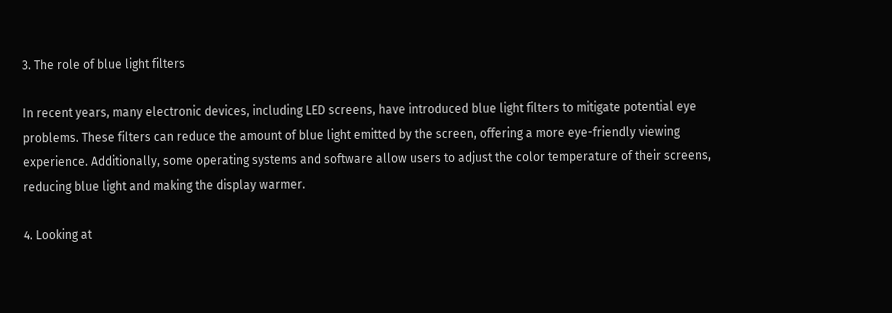3. The role of blue light filters

In recent years, many electronic devices, including LED screens, have introduced blue light filters to mitigate potential eye problems. These filters can reduce the amount of blue light emitted by the screen, offering a more eye-friendly viewing experience. Additionally, some operating systems and software allow users to adjust the color temperature of their screens, reducing blue light and making the display warmer.

4. Looking at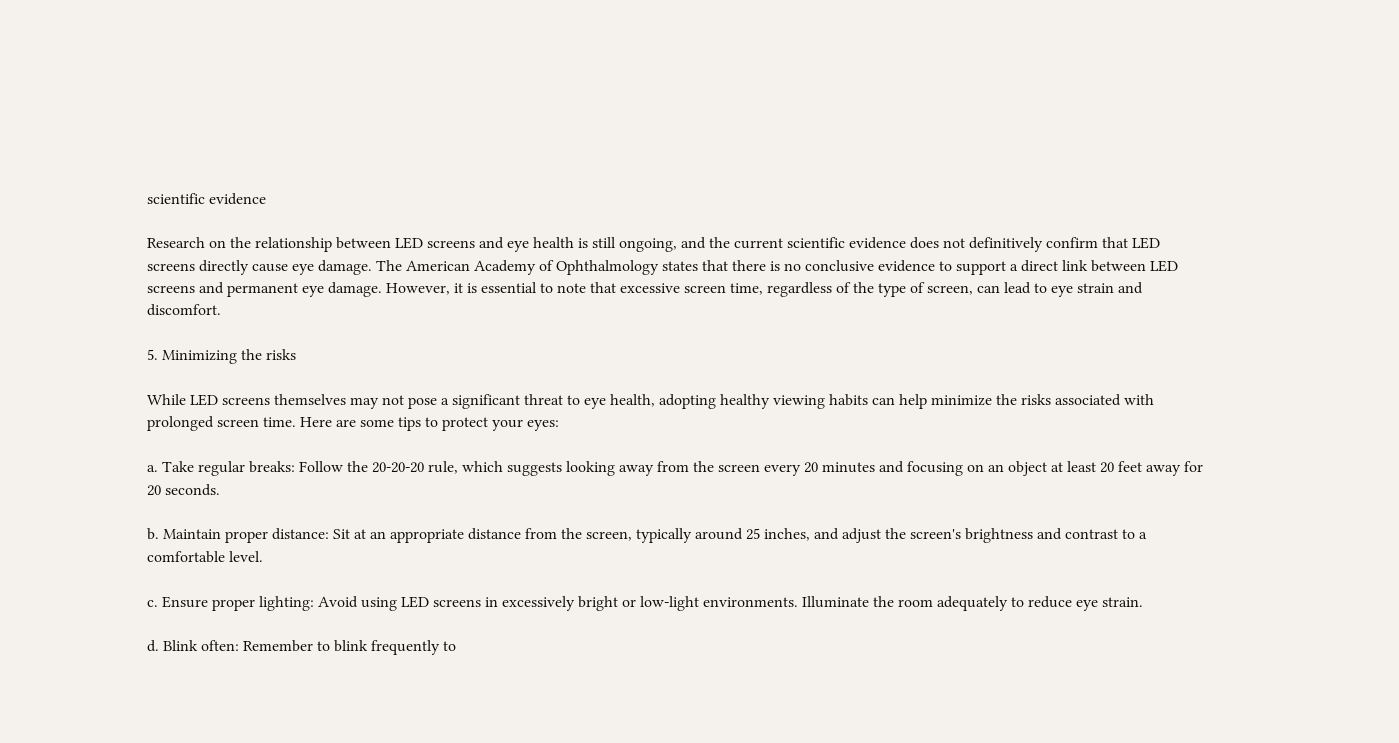scientific evidence

Research on the relationship between LED screens and eye health is still ongoing, and the current scientific evidence does not definitively confirm that LED screens directly cause eye damage. The American Academy of Ophthalmology states that there is no conclusive evidence to support a direct link between LED screens and permanent eye damage. However, it is essential to note that excessive screen time, regardless of the type of screen, can lead to eye strain and discomfort.

5. Minimizing the risks

While LED screens themselves may not pose a significant threat to eye health, adopting healthy viewing habits can help minimize the risks associated with prolonged screen time. Here are some tips to protect your eyes:

a. Take regular breaks: Follow the 20-20-20 rule, which suggests looking away from the screen every 20 minutes and focusing on an object at least 20 feet away for 20 seconds.

b. Maintain proper distance: Sit at an appropriate distance from the screen, typically around 25 inches, and adjust the screen's brightness and contrast to a comfortable level.

c. Ensure proper lighting: Avoid using LED screens in excessively bright or low-light environments. Illuminate the room adequately to reduce eye strain.

d. Blink often: Remember to blink frequently to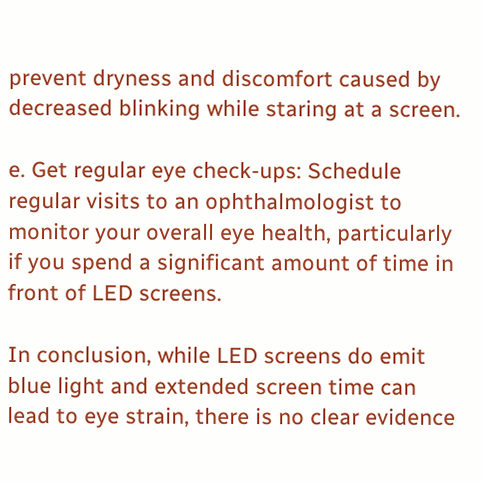prevent dryness and discomfort caused by decreased blinking while staring at a screen.

e. Get regular eye check-ups: Schedule regular visits to an ophthalmologist to monitor your overall eye health, particularly if you spend a significant amount of time in front of LED screens.

In conclusion, while LED screens do emit blue light and extended screen time can lead to eye strain, there is no clear evidence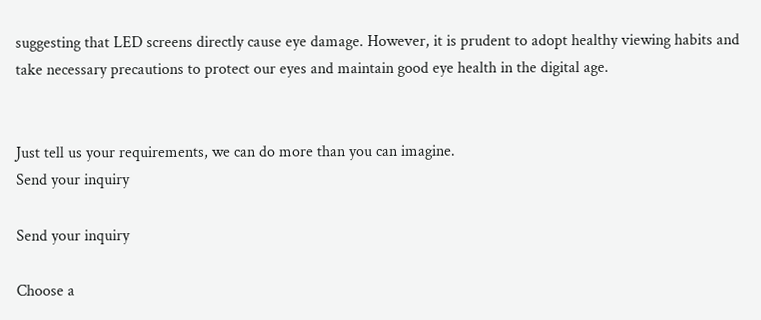suggesting that LED screens directly cause eye damage. However, it is prudent to adopt healthy viewing habits and take necessary precautions to protect our eyes and maintain good eye health in the digital age.


Just tell us your requirements, we can do more than you can imagine.
Send your inquiry

Send your inquiry

Choose a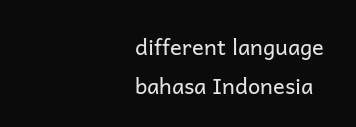different language
bahasa Indonesia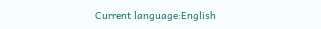Current language:English